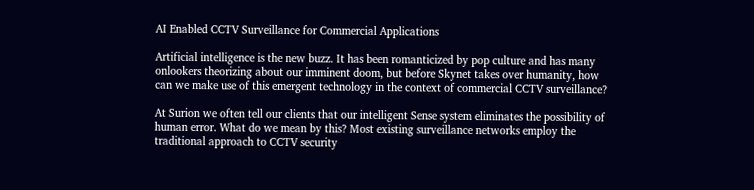AI Enabled CCTV Surveillance for Commercial Applications

Artificial intelligence is the new buzz. It has been romanticized by pop culture and has many onlookers theorizing about our imminent doom, but before Skynet takes over humanity, how can we make use of this emergent technology in the context of commercial CCTV surveillance?

At Surion we often tell our clients that our intelligent Sense system eliminates the possibility of human error. What do we mean by this? Most existing surveillance networks employ the traditional approach to CCTV security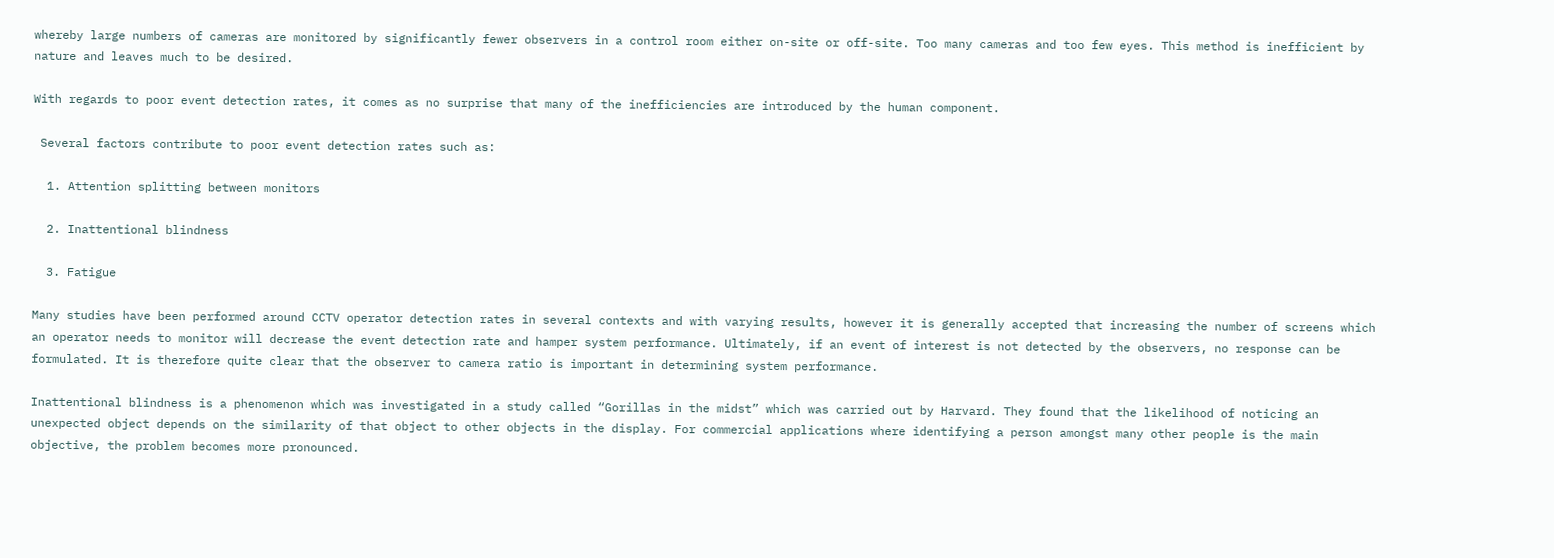whereby large numbers of cameras are monitored by significantly fewer observers in a control room either on-site or off-site. Too many cameras and too few eyes. This method is inefficient by nature and leaves much to be desired.

With regards to poor event detection rates, it comes as no surprise that many of the inefficiencies are introduced by the human component.

 Several factors contribute to poor event detection rates such as:

  1. Attention splitting between monitors

  2. Inattentional blindness

  3. Fatigue

Many studies have been performed around CCTV operator detection rates in several contexts and with varying results, however it is generally accepted that increasing the number of screens which an operator needs to monitor will decrease the event detection rate and hamper system performance. Ultimately, if an event of interest is not detected by the observers, no response can be formulated. It is therefore quite clear that the observer to camera ratio is important in determining system performance.

Inattentional blindness is a phenomenon which was investigated in a study called “Gorillas in the midst” which was carried out by Harvard. They found that the likelihood of noticing an unexpected object depends on the similarity of that object to other objects in the display. For commercial applications where identifying a person amongst many other people is the main objective, the problem becomes more pronounced.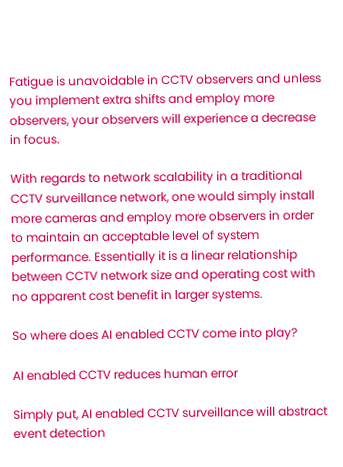Fatigue is unavoidable in CCTV observers and unless you implement extra shifts and employ more observers, your observers will experience a decrease in focus.

With regards to network scalability in a traditional CCTV surveillance network, one would simply install more cameras and employ more observers in order to maintain an acceptable level of system performance. Essentially it is a linear relationship between CCTV network size and operating cost with no apparent cost benefit in larger systems.

So where does AI enabled CCTV come into play?

AI enabled CCTV reduces human error

Simply put, AI enabled CCTV surveillance will abstract event detection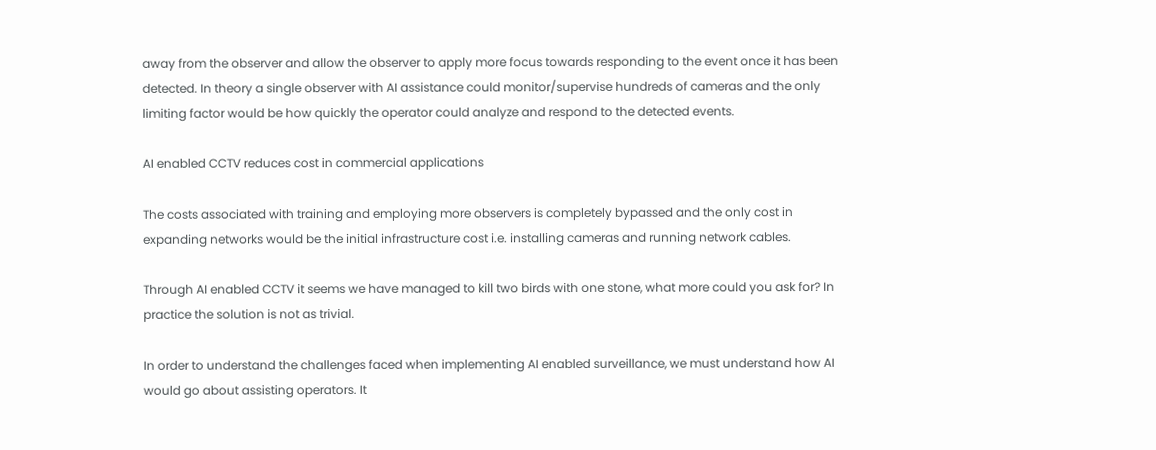away from the observer and allow the observer to apply more focus towards responding to the event once it has been detected. In theory a single observer with AI assistance could monitor/supervise hundreds of cameras and the only limiting factor would be how quickly the operator could analyze and respond to the detected events.

AI enabled CCTV reduces cost in commercial applications

The costs associated with training and employing more observers is completely bypassed and the only cost in expanding networks would be the initial infrastructure cost i.e. installing cameras and running network cables.

Through AI enabled CCTV it seems we have managed to kill two birds with one stone, what more could you ask for? In practice the solution is not as trivial.

In order to understand the challenges faced when implementing AI enabled surveillance, we must understand how AI would go about assisting operators. It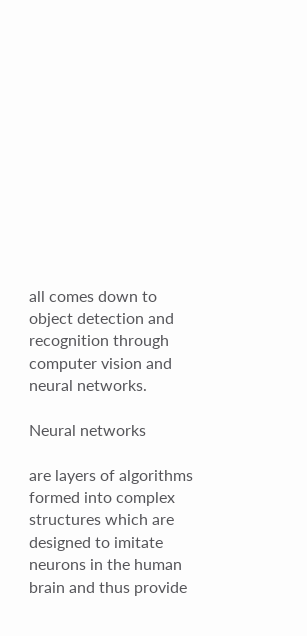all comes down to object detection and recognition through computer vision and neural networks.

Neural networks

are layers of algorithms formed into complex structures which are designed to imitate neurons in the human brain and thus provide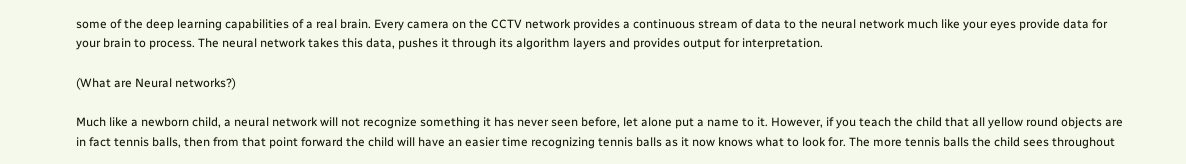some of the deep learning capabilities of a real brain. Every camera on the CCTV network provides a continuous stream of data to the neural network much like your eyes provide data for your brain to process. The neural network takes this data, pushes it through its algorithm layers and provides output for interpretation.

(What are Neural networks?)

Much like a newborn child, a neural network will not recognize something it has never seen before, let alone put a name to it. However, if you teach the child that all yellow round objects are in fact tennis balls, then from that point forward the child will have an easier time recognizing tennis balls as it now knows what to look for. The more tennis balls the child sees throughout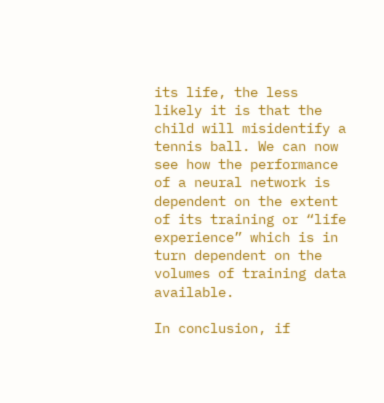its life, the less likely it is that the child will misidentify a tennis ball. We can now see how the performance of a neural network is dependent on the extent of its training or “life experience” which is in turn dependent on the volumes of training data available.

In conclusion, if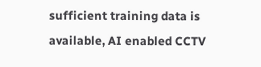sufficient training data is available, AI enabled CCTV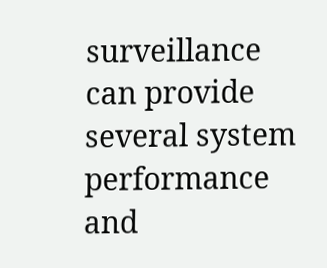surveillance can provide several system performance and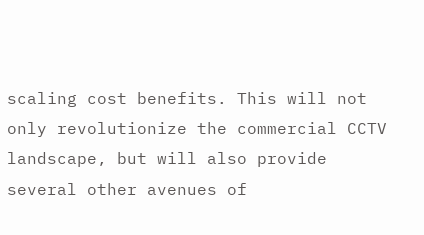scaling cost benefits. This will not only revolutionize the commercial CCTV landscape, but will also provide several other avenues of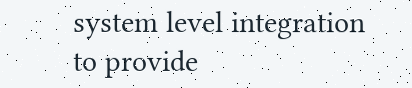system level integration to provide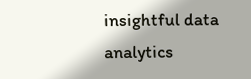insightful data analytics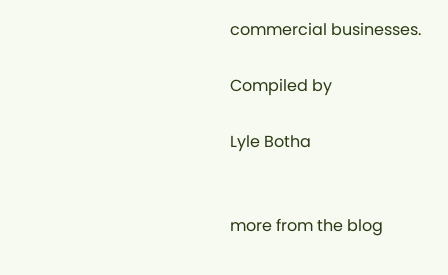commercial businesses.

Compiled by

Lyle Botha


more from the blog